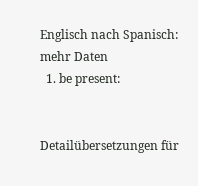Englisch nach Spanisch:   mehr Daten
  1. be present:


Detailübersetzungen für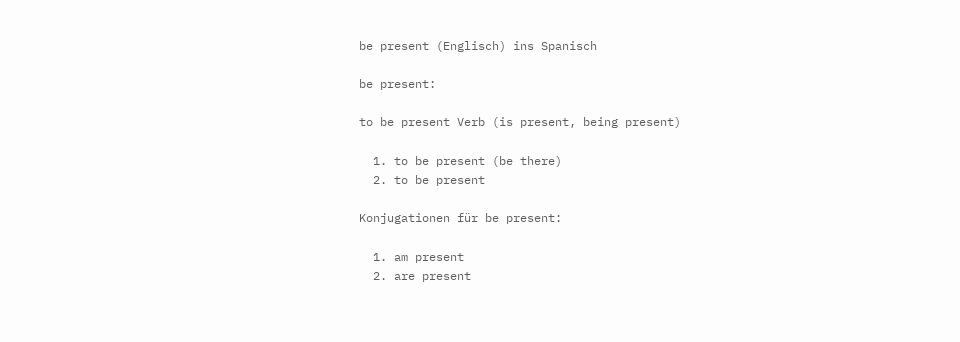be present (Englisch) ins Spanisch

be present:

to be present Verb (is present, being present)

  1. to be present (be there)
  2. to be present

Konjugationen für be present:

  1. am present
  2. are present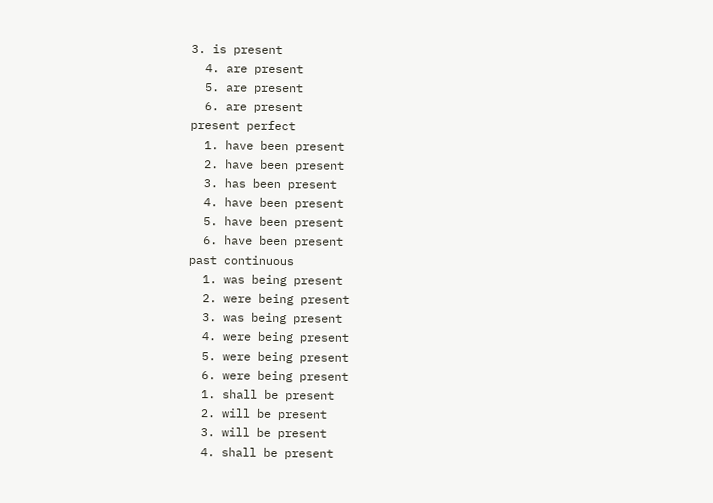3. is present
  4. are present
  5. are present
  6. are present
present perfect
  1. have been present
  2. have been present
  3. has been present
  4. have been present
  5. have been present
  6. have been present
past continuous
  1. was being present
  2. were being present
  3. was being present
  4. were being present
  5. were being present
  6. were being present
  1. shall be present
  2. will be present
  3. will be present
  4. shall be present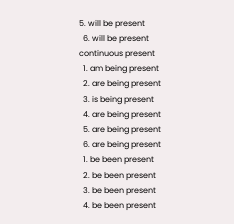5. will be present
  6. will be present
continuous present
  1. am being present
  2. are being present
  3. is being present
  4. are being present
  5. are being present
  6. are being present
  1. be been present
  2. be been present
  3. be been present
  4. be been present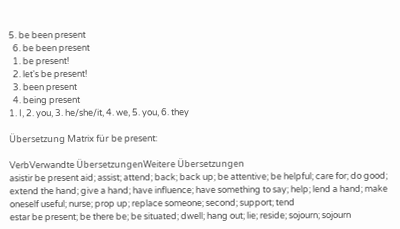5. be been present
  6. be been present
  1. be present!
  2. let's be present!
  3. been present
  4. being present
1. I, 2. you, 3. he/she/it, 4. we, 5. you, 6. they

Übersetzung Matrix für be present:

VerbVerwandte ÜbersetzungenWeitere Übersetzungen
asistir be present aid; assist; attend; back; back up; be attentive; be helpful; care for; do good; extend the hand; give a hand; have influence; have something to say; help; lend a hand; make oneself useful; nurse; prop up; replace someone; second; support; tend
estar be present; be there be; be situated; dwell; hang out; lie; reside; sojourn; sojourn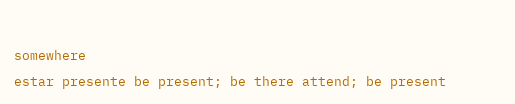somewhere
estar presente be present; be there attend; be present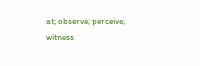at; observe; perceive; witness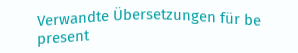Verwandte Übersetzungen für be present